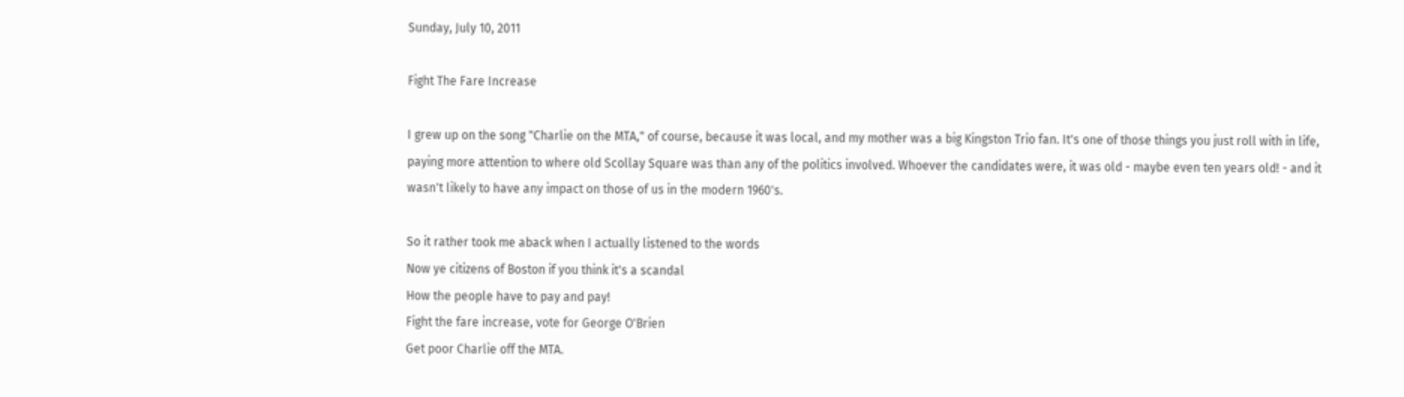Sunday, July 10, 2011

Fight The Fare Increase

I grew up on the song "Charlie on the MTA," of course, because it was local, and my mother was a big Kingston Trio fan. It's one of those things you just roll with in life, paying more attention to where old Scollay Square was than any of the politics involved. Whoever the candidates were, it was old - maybe even ten years old! - and it wasn't likely to have any impact on those of us in the modern 1960's.

So it rather took me aback when I actually listened to the words
Now ye citizens of Boston if you think it's a scandal
How the people have to pay and pay!
Fight the fare increase, vote for George O'Brien
Get poor Charlie off the MTA.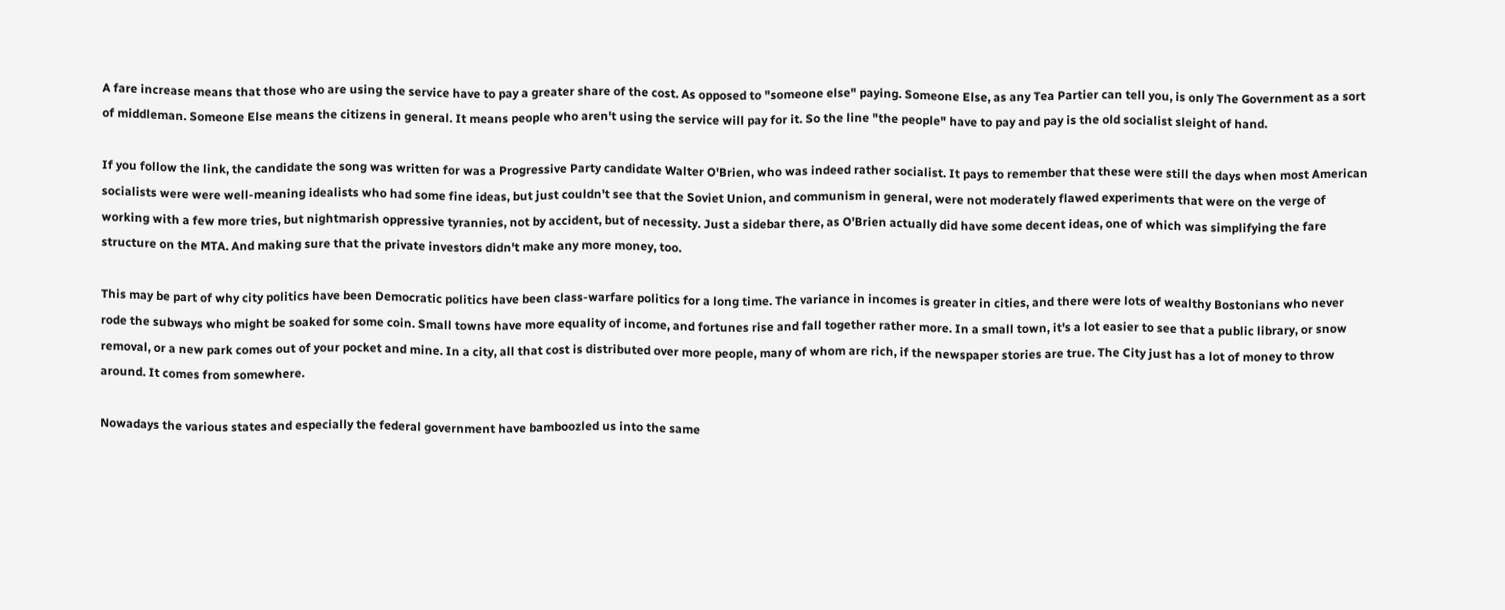A fare increase means that those who are using the service have to pay a greater share of the cost. As opposed to "someone else" paying. Someone Else, as any Tea Partier can tell you, is only The Government as a sort of middleman. Someone Else means the citizens in general. It means people who aren't using the service will pay for it. So the line "the people" have to pay and pay is the old socialist sleight of hand.

If you follow the link, the candidate the song was written for was a Progressive Party candidate Walter O'Brien, who was indeed rather socialist. It pays to remember that these were still the days when most American socialists were were well-meaning idealists who had some fine ideas, but just couldn't see that the Soviet Union, and communism in general, were not moderately flawed experiments that were on the verge of working with a few more tries, but nightmarish oppressive tyrannies, not by accident, but of necessity. Just a sidebar there, as O'Brien actually did have some decent ideas, one of which was simplifying the fare structure on the MTA. And making sure that the private investors didn't make any more money, too.

This may be part of why city politics have been Democratic politics have been class-warfare politics for a long time. The variance in incomes is greater in cities, and there were lots of wealthy Bostonians who never rode the subways who might be soaked for some coin. Small towns have more equality of income, and fortunes rise and fall together rather more. In a small town, it's a lot easier to see that a public library, or snow removal, or a new park comes out of your pocket and mine. In a city, all that cost is distributed over more people, many of whom are rich, if the newspaper stories are true. The City just has a lot of money to throw around. It comes from somewhere.

Nowadays the various states and especially the federal government have bamboozled us into the same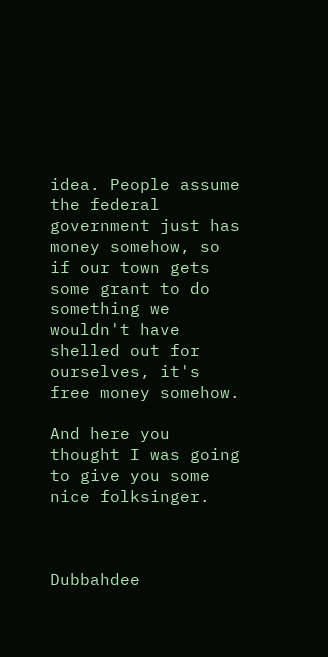idea. People assume the federal government just has money somehow, so if our town gets some grant to do something we wouldn't have shelled out for ourselves, it's free money somehow.

And here you thought I was going to give you some nice folksinger.



Dubbahdee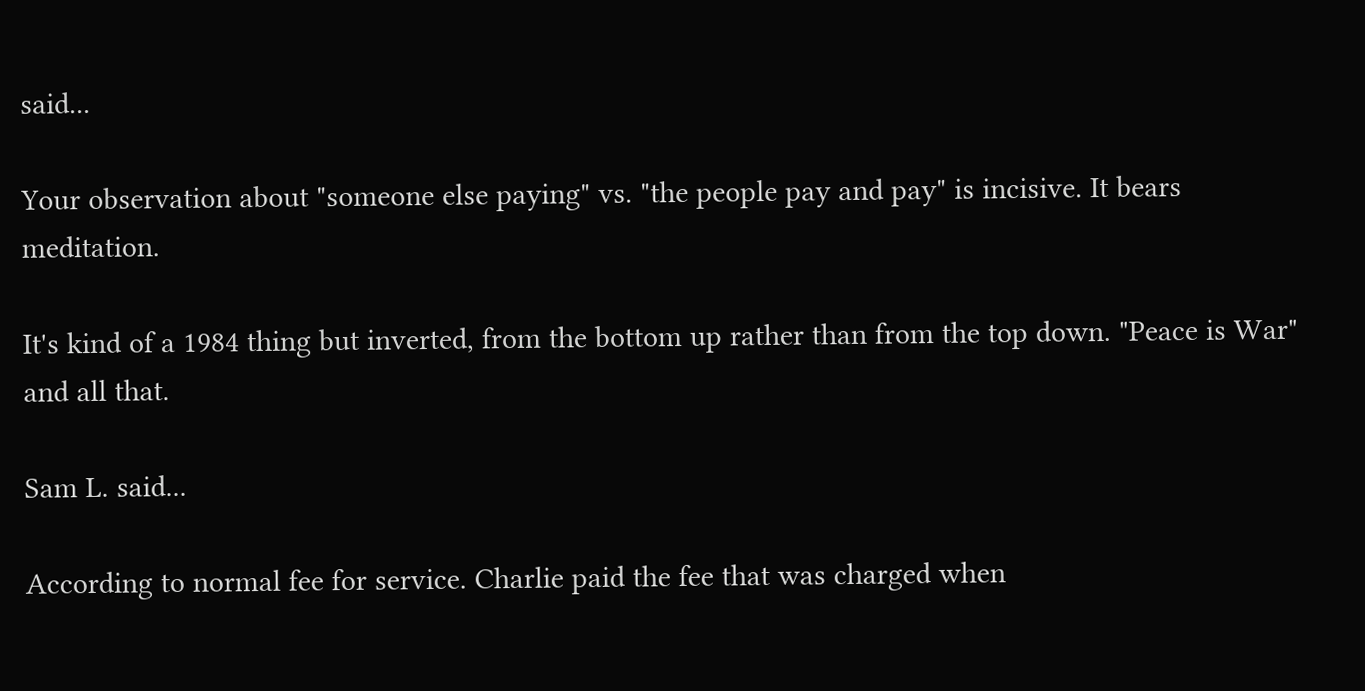said...

Your observation about "someone else paying" vs. "the people pay and pay" is incisive. It bears meditation.

It's kind of a 1984 thing but inverted, from the bottom up rather than from the top down. "Peace is War" and all that.

Sam L. said...

According to normal fee for service. Charlie paid the fee that was charged when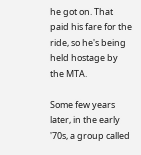he got on. That paid his fare for the ride, so he's being held hostage by the MTA.

Some few years later, in the early '70s, a group called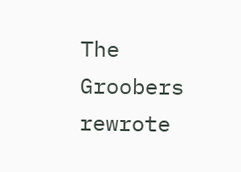The Groobers rewrote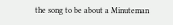the song to be about a Minuteman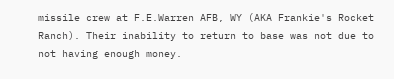missile crew at F.E.Warren AFB, WY (AKA Frankie's Rocket Ranch). Their inability to return to base was not due to not having enough money.